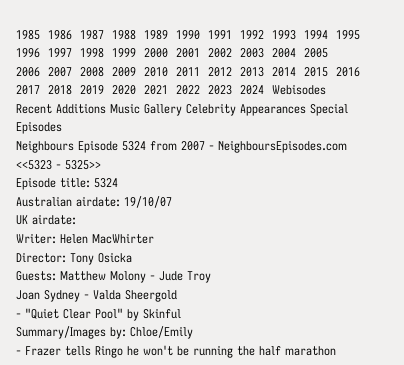1985  1986  1987  1988  1989  1990  1991  1992  1993  1994  1995  1996  1997  1998  1999  2000  2001  2002  2003  2004  2005
2006  2007  2008  2009  2010  2011  2012  2013  2014  2015  2016  2017  2018  2019  2020  2021  2022  2023  2024  Webisodes
Recent Additions Music Gallery Celebrity Appearances Special Episodes
Neighbours Episode 5324 from 2007 - NeighboursEpisodes.com
<<5323 - 5325>>
Episode title: 5324
Australian airdate: 19/10/07
UK airdate:
Writer: Helen MacWhirter
Director: Tony Osicka
Guests: Matthew Molony - Jude Troy
Joan Sydney - Valda Sheergold
- "Quiet Clear Pool" by Skinful
Summary/Images by: Chloe/Emily
- Frazer tells Ringo he won't be running the half marathon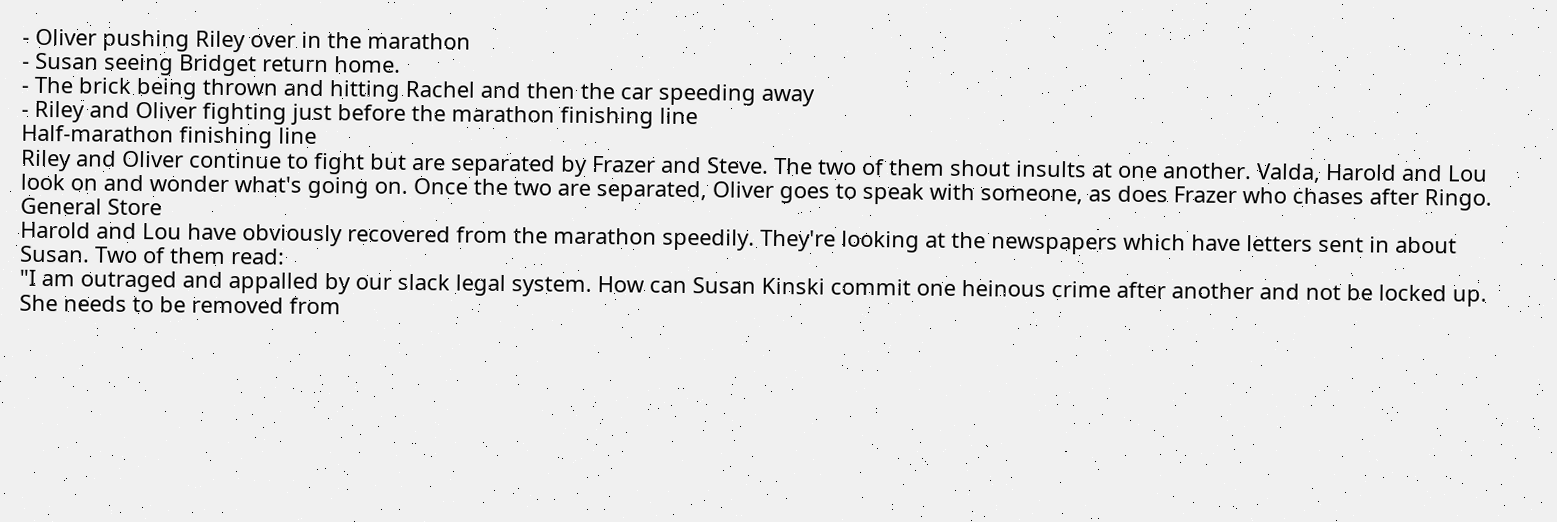- Oliver pushing Riley over in the marathon
- Susan seeing Bridget return home.
- The brick being thrown and hitting Rachel and then the car speeding away
- Riley and Oliver fighting just before the marathon finishing line
Half-marathon finishing line
Riley and Oliver continue to fight but are separated by Frazer and Steve. The two of them shout insults at one another. Valda, Harold and Lou look on and wonder what's going on. Once the two are separated, Oliver goes to speak with someone, as does Frazer who chases after Ringo.
General Store
Harold and Lou have obviously recovered from the marathon speedily. They're looking at the newspapers which have letters sent in about Susan. Two of them read:
"I am outraged and appalled by our slack legal system. How can Susan Kinski commit one heinous crime after another and not be locked up. She needs to be removed from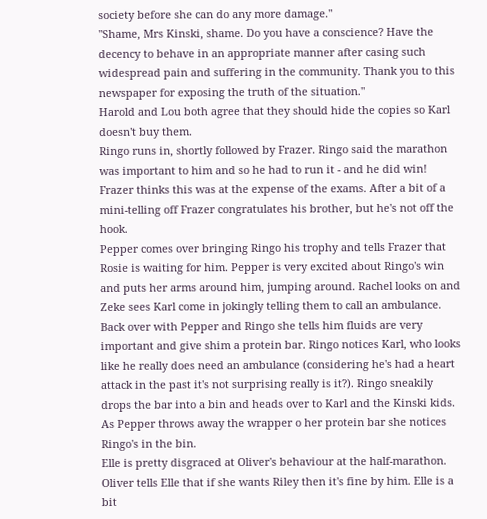society before she can do any more damage."
"Shame, Mrs Kinski, shame. Do you have a conscience? Have the decency to behave in an appropriate manner after casing such widespread pain and suffering in the community. Thank you to this newspaper for exposing the truth of the situation."
Harold and Lou both agree that they should hide the copies so Karl doesn't buy them.
Ringo runs in, shortly followed by Frazer. Ringo said the marathon was important to him and so he had to run it - and he did win! Frazer thinks this was at the expense of the exams. After a bit of a mini-telling off Frazer congratulates his brother, but he's not off the hook.
Pepper comes over bringing Ringo his trophy and tells Frazer that Rosie is waiting for him. Pepper is very excited about Ringo's win and puts her arms around him, jumping around. Rachel looks on and Zeke sees Karl come in jokingly telling them to call an ambulance.
Back over with Pepper and Ringo she tells him fluids are very important and give shim a protein bar. Ringo notices Karl, who looks like he really does need an ambulance (considering he's had a heart attack in the past it's not surprising really is it?). Ringo sneakily drops the bar into a bin and heads over to Karl and the Kinski kids. As Pepper throws away the wrapper o her protein bar she notices Ringo's in the bin.
Elle is pretty disgraced at Oliver's behaviour at the half-marathon. Oliver tells Elle that if she wants Riley then it's fine by him. Elle is a bit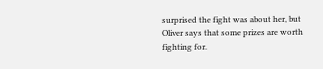surprised the fight was about her, but Oliver says that some prizes are worth fighting for.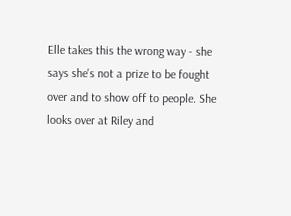Elle takes this the wrong way - she says she's not a prize to be fought over and to show off to people. She looks over at Riley and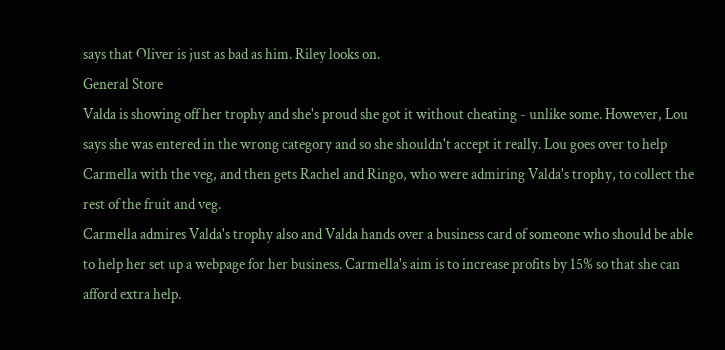says that Oliver is just as bad as him. Riley looks on.
General Store
Valda is showing off her trophy and she's proud she got it without cheating - unlike some. However, Lou says she was entered in the wrong category and so she shouldn't accept it really. Lou goes over to help Carmella with the veg, and then gets Rachel and Ringo, who were admiring Valda's trophy, to collect the rest of the fruit and veg.
Carmella admires Valda's trophy also and Valda hands over a business card of someone who should be able to help her set up a webpage for her business. Carmella's aim is to increase profits by 15% so that she can afford extra help.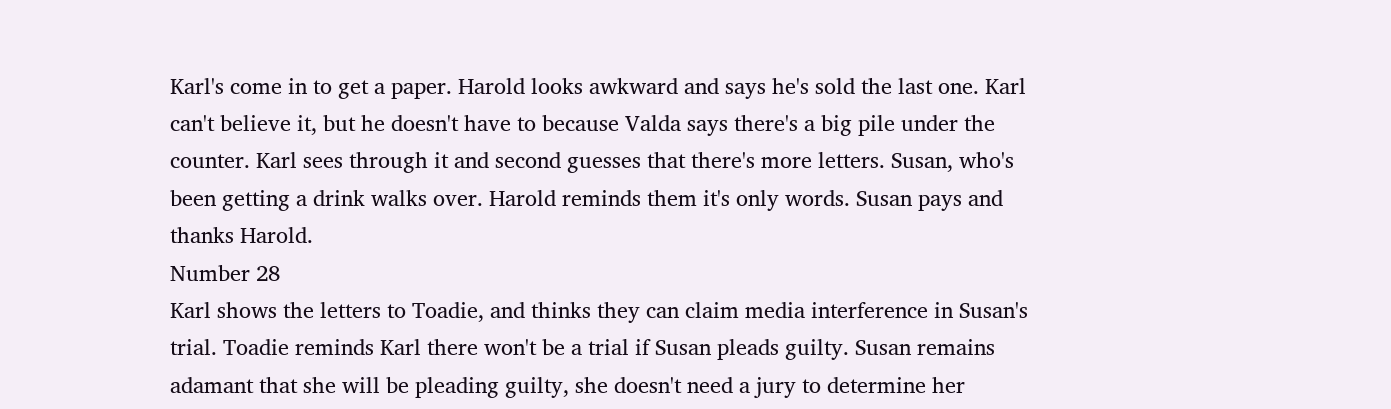Karl's come in to get a paper. Harold looks awkward and says he's sold the last one. Karl can't believe it, but he doesn't have to because Valda says there's a big pile under the counter. Karl sees through it and second guesses that there's more letters. Susan, who's been getting a drink walks over. Harold reminds them it's only words. Susan pays and thanks Harold.
Number 28
Karl shows the letters to Toadie, and thinks they can claim media interference in Susan's trial. Toadie reminds Karl there won't be a trial if Susan pleads guilty. Susan remains adamant that she will be pleading guilty, she doesn't need a jury to determine her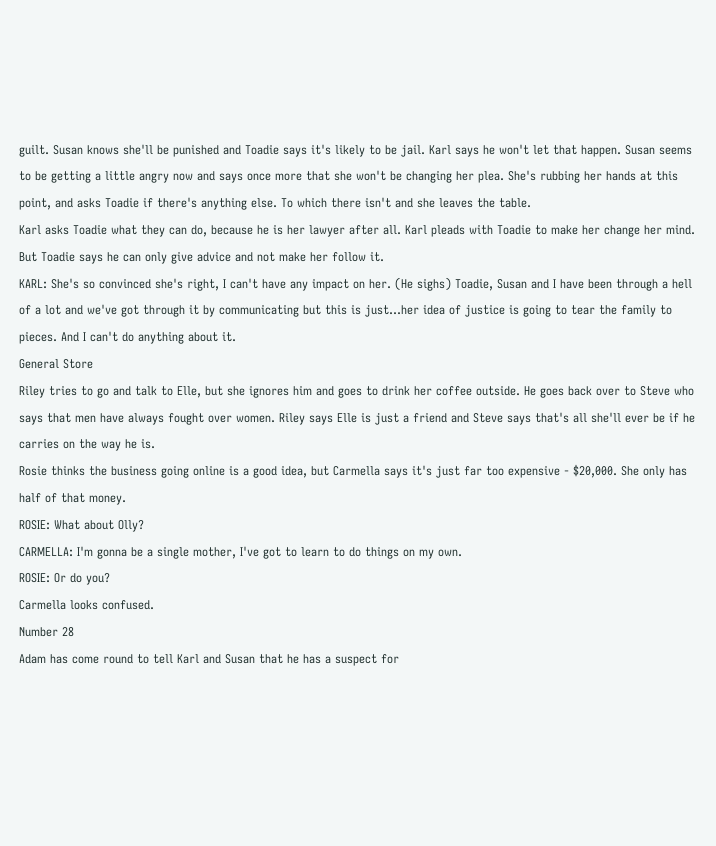guilt. Susan knows she'll be punished and Toadie says it's likely to be jail. Karl says he won't let that happen. Susan seems to be getting a little angry now and says once more that she won't be changing her plea. She's rubbing her hands at this point, and asks Toadie if there's anything else. To which there isn't and she leaves the table.
Karl asks Toadie what they can do, because he is her lawyer after all. Karl pleads with Toadie to make her change her mind. But Toadie says he can only give advice and not make her follow it.
KARL: She's so convinced she's right, I can't have any impact on her. (He sighs) Toadie, Susan and I have been through a hell of a lot and we've got through it by communicating but this is just...her idea of justice is going to tear the family to pieces. And I can't do anything about it.
General Store
Riley tries to go and talk to Elle, but she ignores him and goes to drink her coffee outside. He goes back over to Steve who says that men have always fought over women. Riley says Elle is just a friend and Steve says that's all she'll ever be if he carries on the way he is.
Rosie thinks the business going online is a good idea, but Carmella says it's just far too expensive - $20,000. She only has half of that money.
ROSIE: What about Olly?
CARMELLA: I'm gonna be a single mother, I've got to learn to do things on my own.
ROSIE: Or do you?
Carmella looks confused.
Number 28
Adam has come round to tell Karl and Susan that he has a suspect for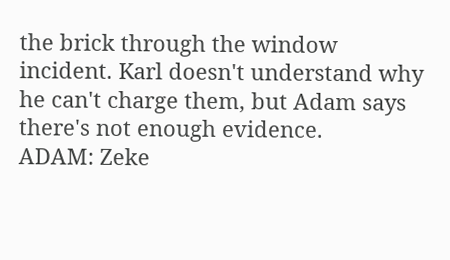the brick through the window incident. Karl doesn't understand why he can't charge them, but Adam says there's not enough evidence.
ADAM: Zeke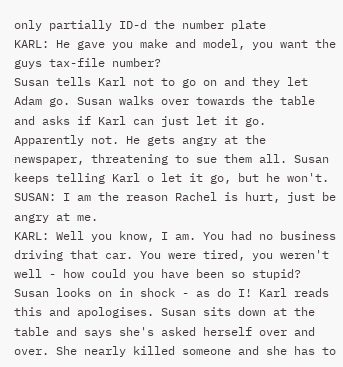only partially ID-d the number plate
KARL: He gave you make and model, you want the guys tax-file number?
Susan tells Karl not to go on and they let Adam go. Susan walks over towards the table and asks if Karl can just let it go. Apparently not. He gets angry at the newspaper, threatening to sue them all. Susan keeps telling Karl o let it go, but he won't.
SUSAN: I am the reason Rachel is hurt, just be angry at me.
KARL: Well you know, I am. You had no business driving that car. You were tired, you weren't well - how could you have been so stupid?
Susan looks on in shock - as do I! Karl reads this and apologises. Susan sits down at the table and says she's asked herself over and over. She nearly killed someone and she has to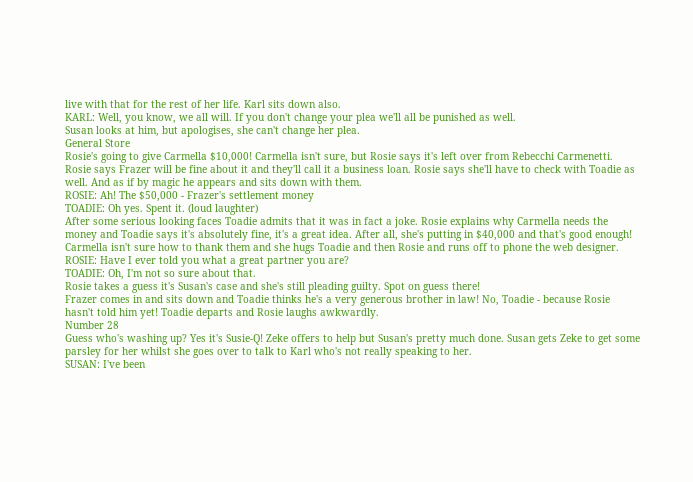live with that for the rest of her life. Karl sits down also.
KARL: Well, you know, we all will. If you don't change your plea we'll all be punished as well.
Susan looks at him, but apologises, she can't change her plea.
General Store
Rosie's going to give Carmella $10,000! Carmella isn't sure, but Rosie says it's left over from Rebecchi Carmenetti. Rosie says Frazer will be fine about it and they'll call it a business loan. Rosie says she'll have to check with Toadie as well. And as if by magic he appears and sits down with them.
ROSIE: Ah! The $50,000 - Frazer's settlement money
TOADIE: Oh yes. Spent it. (loud laughter)
After some serious looking faces Toadie admits that it was in fact a joke. Rosie explains why Carmella needs the money and Toadie says it's absolutely fine, it's a great idea. After all, she's putting in $40,000 and that's good enough! Carmella isn't sure how to thank them and she hugs Toadie and then Rosie and runs off to phone the web designer.
ROSIE: Have I ever told you what a great partner you are?
TOADIE: Oh, I'm not so sure about that.
Rosie takes a guess it's Susan's case and she's still pleading guilty. Spot on guess there!
Frazer comes in and sits down and Toadie thinks he's a very generous brother in law! No, Toadie - because Rosie hasn't told him yet! Toadie departs and Rosie laughs awkwardly.
Number 28
Guess who's washing up? Yes it's Susie-Q! Zeke offers to help but Susan's pretty much done. Susan gets Zeke to get some parsley for her whilst she goes over to talk to Karl who's not really speaking to her.
SUSAN: I've been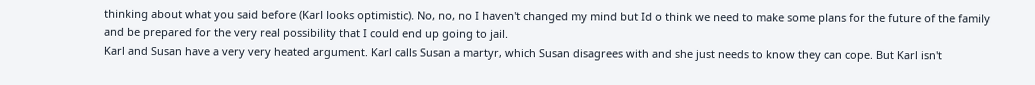thinking about what you said before (Karl looks optimistic). No, no, no I haven't changed my mind but Id o think we need to make some plans for the future of the family and be prepared for the very real possibility that I could end up going to jail.
Karl and Susan have a very very heated argument. Karl calls Susan a martyr, which Susan disagrees with and she just needs to know they can cope. But Karl isn't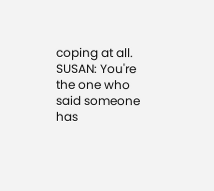coping at all.
SUSAN: You're the one who said someone has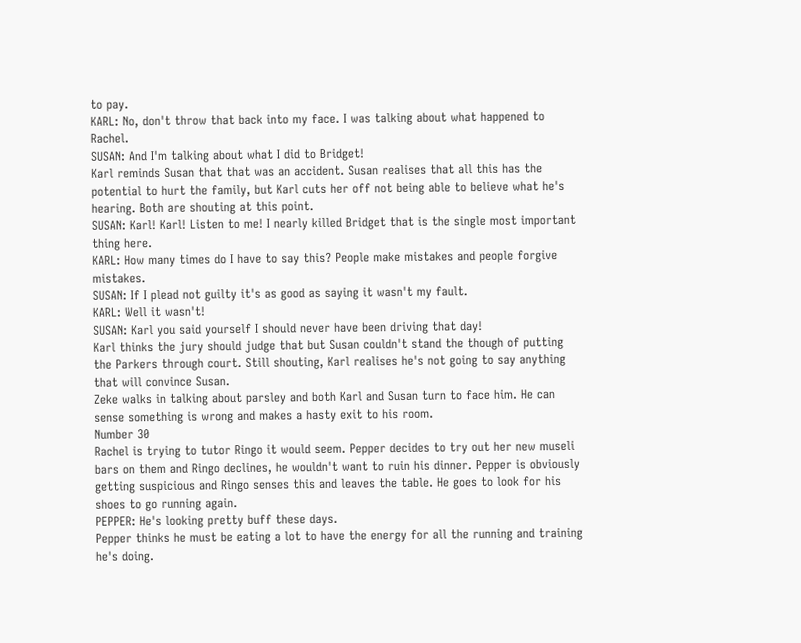to pay.
KARL: No, don't throw that back into my face. I was talking about what happened to Rachel.
SUSAN: And I'm talking about what I did to Bridget!
Karl reminds Susan that that was an accident. Susan realises that all this has the potential to hurt the family, but Karl cuts her off not being able to believe what he's hearing. Both are shouting at this point.
SUSAN: Karl! Karl! Listen to me! I nearly killed Bridget that is the single most important thing here.
KARL: How many times do I have to say this? People make mistakes and people forgive mistakes.
SUSAN: If I plead not guilty it's as good as saying it wasn't my fault.
KARL: Well it wasn't!
SUSAN: Karl you said yourself I should never have been driving that day!
Karl thinks the jury should judge that but Susan couldn't stand the though of putting the Parkers through court. Still shouting, Karl realises he's not going to say anything that will convince Susan.
Zeke walks in talking about parsley and both Karl and Susan turn to face him. He can sense something is wrong and makes a hasty exit to his room.
Number 30
Rachel is trying to tutor Ringo it would seem. Pepper decides to try out her new museli bars on them and Ringo declines, he wouldn't want to ruin his dinner. Pepper is obviously getting suspicious and Ringo senses this and leaves the table. He goes to look for his shoes to go running again.
PEPPER: He's looking pretty buff these days.
Pepper thinks he must be eating a lot to have the energy for all the running and training he's doing.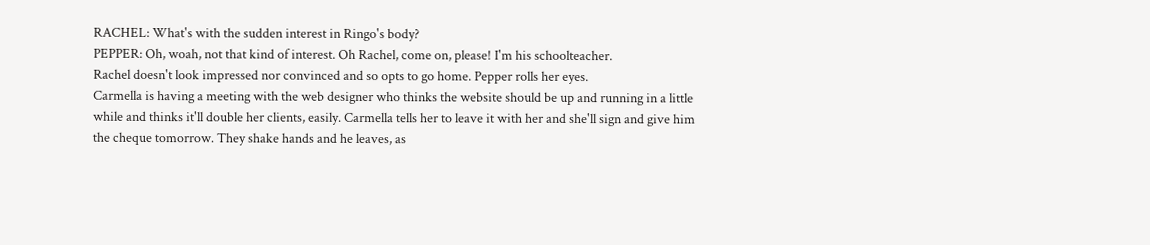RACHEL: What's with the sudden interest in Ringo's body?
PEPPER: Oh, woah, not that kind of interest. Oh Rachel, come on, please! I'm his schoolteacher.
Rachel doesn't look impressed nor convinced and so opts to go home. Pepper rolls her eyes.
Carmella is having a meeting with the web designer who thinks the website should be up and running in a little while and thinks it'll double her clients, easily. Carmella tells her to leave it with her and she'll sign and give him the cheque tomorrow. They shake hands and he leaves, as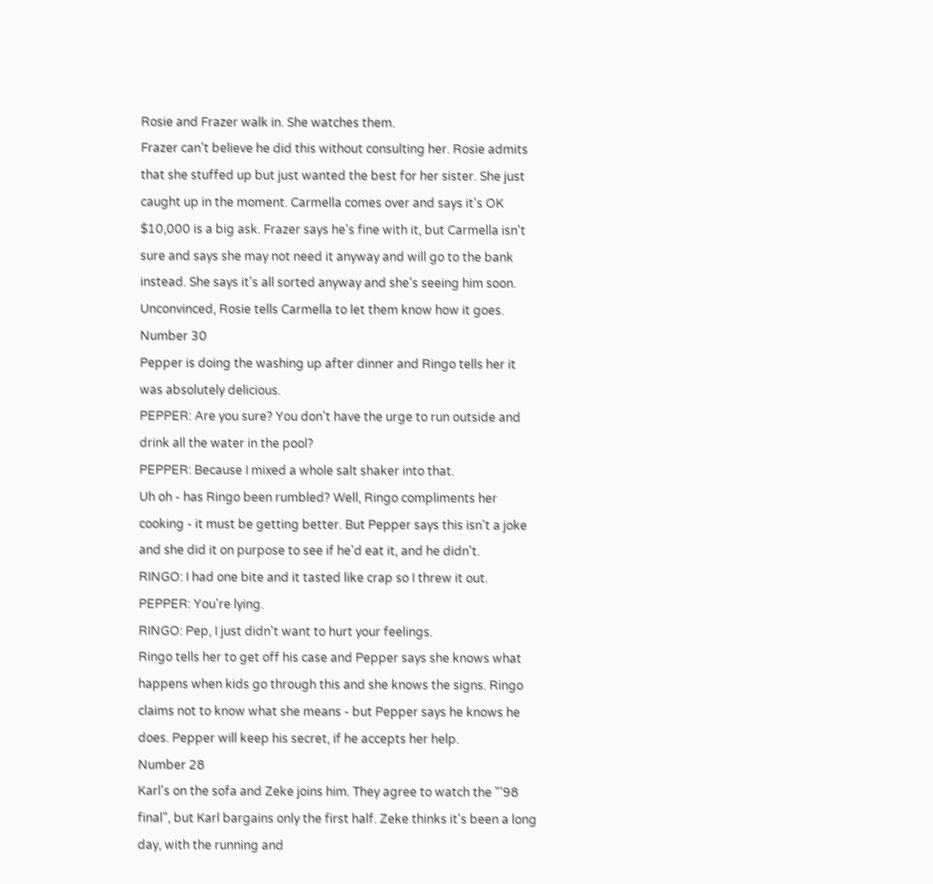Rosie and Frazer walk in. She watches them.
Frazer can't believe he did this without consulting her. Rosie admits that she stuffed up but just wanted the best for her sister. She just caught up in the moment. Carmella comes over and says it's OK $10,000 is a big ask. Frazer says he's fine with it, but Carmella isn't sure and says she may not need it anyway and will go to the bank instead. She says it's all sorted anyway and she's seeing him soon. Unconvinced, Rosie tells Carmella to let them know how it goes.
Number 30
Pepper is doing the washing up after dinner and Ringo tells her it was absolutely delicious.
PEPPER: Are you sure? You don't have the urge to run outside and drink all the water in the pool?
PEPPER: Because I mixed a whole salt shaker into that.
Uh oh - has Ringo been rumbled? Well, Ringo compliments her cooking - it must be getting better. But Pepper says this isn't a joke and she did it on purpose to see if he'd eat it, and he didn't.
RINGO: I had one bite and it tasted like crap so I threw it out.
PEPPER: You're lying.
RINGO: Pep, I just didn't want to hurt your feelings.
Ringo tells her to get off his case and Pepper says she knows what happens when kids go through this and she knows the signs. Ringo claims not to know what she means - but Pepper says he knows he does. Pepper will keep his secret, if he accepts her help.
Number 28
Karl's on the sofa and Zeke joins him. They agree to watch the "'98 final", but Karl bargains only the first half. Zeke thinks it's been a long day, with the running and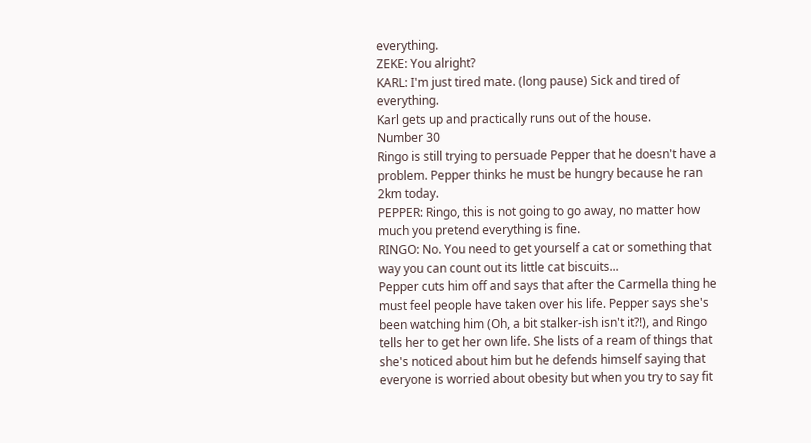everything.
ZEKE: You alright?
KARL: I'm just tired mate. (long pause) Sick and tired of everything.
Karl gets up and practically runs out of the house.
Number 30
Ringo is still trying to persuade Pepper that he doesn't have a problem. Pepper thinks he must be hungry because he ran 2km today.
PEPPER: Ringo, this is not going to go away, no matter how much you pretend everything is fine.
RINGO: No. You need to get yourself a cat or something that way you can count out its little cat biscuits...
Pepper cuts him off and says that after the Carmella thing he must feel people have taken over his life. Pepper says she's been watching him (Oh, a bit stalker-ish isn't it?!), and Ringo tells her to get her own life. She lists of a ream of things that she's noticed about him but he defends himself saying that everyone is worried about obesity but when you try to say fit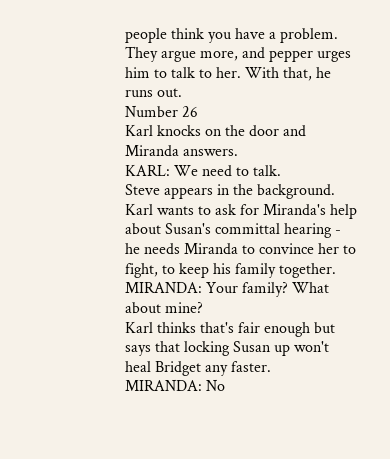people think you have a problem. They argue more, and pepper urges him to talk to her. With that, he runs out.
Number 26
Karl knocks on the door and Miranda answers.
KARL: We need to talk.
Steve appears in the background. Karl wants to ask for Miranda's help about Susan's committal hearing - he needs Miranda to convince her to fight, to keep his family together.
MIRANDA: Your family? What about mine?
Karl thinks that's fair enough but says that locking Susan up won't heal Bridget any faster.
MIRANDA: No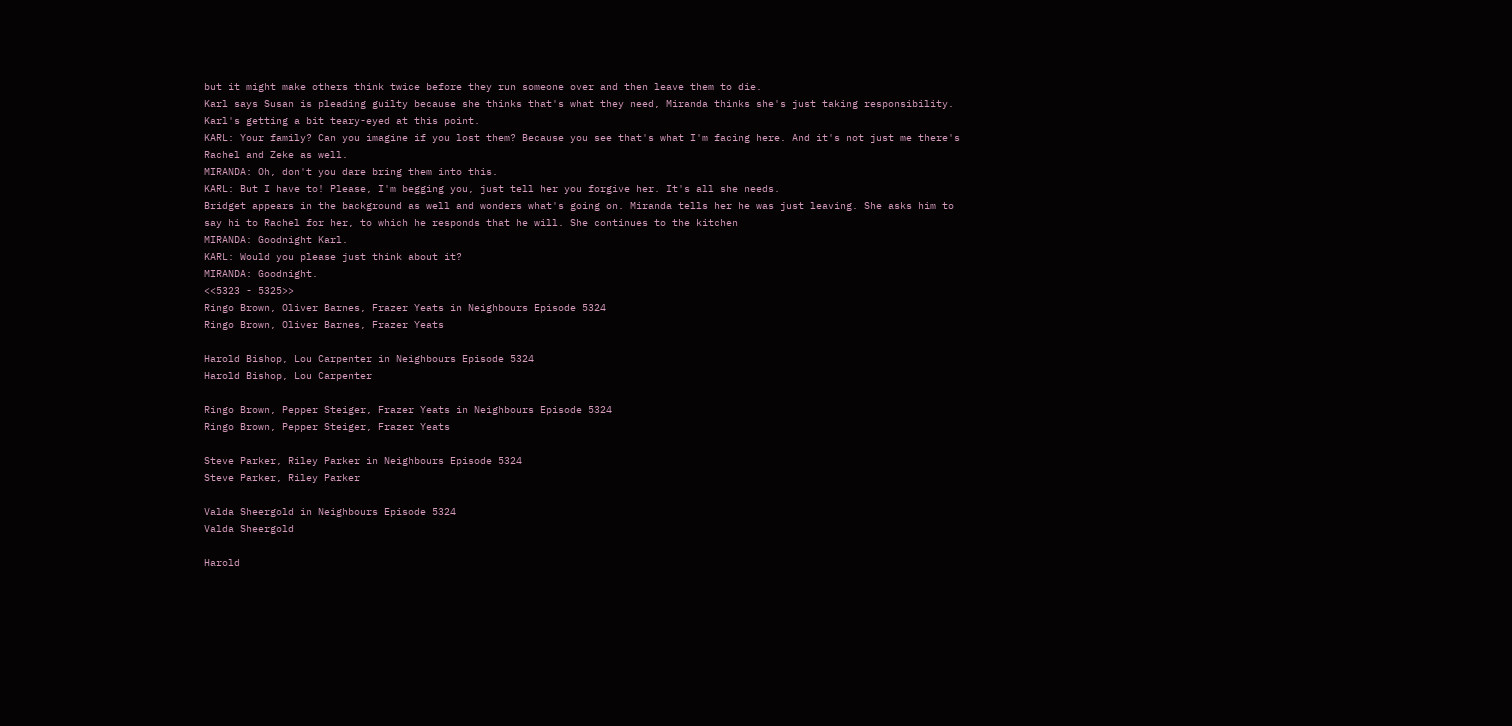but it might make others think twice before they run someone over and then leave them to die.
Karl says Susan is pleading guilty because she thinks that's what they need, Miranda thinks she's just taking responsibility. Karl's getting a bit teary-eyed at this point.
KARL: Your family? Can you imagine if you lost them? Because you see that's what I'm facing here. And it's not just me there's Rachel and Zeke as well.
MIRANDA: Oh, don't you dare bring them into this.
KARL: But I have to! Please, I'm begging you, just tell her you forgive her. It's all she needs.
Bridget appears in the background as well and wonders what's going on. Miranda tells her he was just leaving. She asks him to say hi to Rachel for her, to which he responds that he will. She continues to the kitchen
MIRANDA: Goodnight Karl.
KARL: Would you please just think about it?
MIRANDA: Goodnight.
<<5323 - 5325>>
Ringo Brown, Oliver Barnes, Frazer Yeats in Neighbours Episode 5324
Ringo Brown, Oliver Barnes, Frazer Yeats

Harold Bishop, Lou Carpenter in Neighbours Episode 5324
Harold Bishop, Lou Carpenter

Ringo Brown, Pepper Steiger, Frazer Yeats in Neighbours Episode 5324
Ringo Brown, Pepper Steiger, Frazer Yeats

Steve Parker, Riley Parker in Neighbours Episode 5324
Steve Parker, Riley Parker

Valda Sheergold in Neighbours Episode 5324
Valda Sheergold

Harold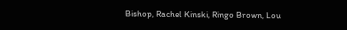Bishop, Rachel Kinski, Ringo Brown, Lou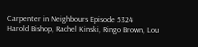Carpenter in Neighbours Episode 5324
Harold Bishop, Rachel Kinski, Ringo Brown, Lou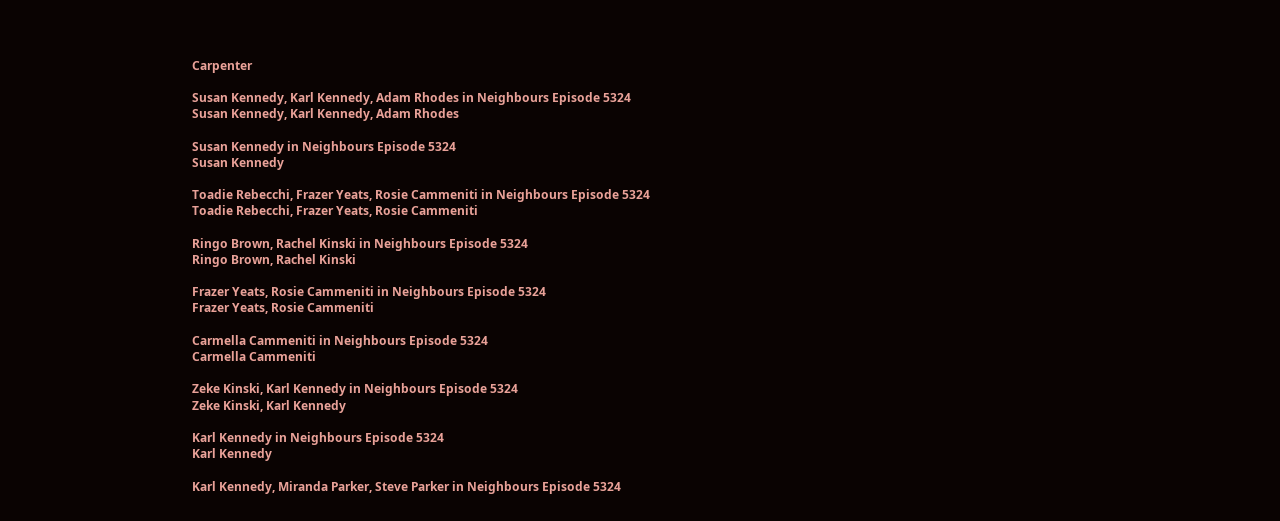Carpenter

Susan Kennedy, Karl Kennedy, Adam Rhodes in Neighbours Episode 5324
Susan Kennedy, Karl Kennedy, Adam Rhodes

Susan Kennedy in Neighbours Episode 5324
Susan Kennedy

Toadie Rebecchi, Frazer Yeats, Rosie Cammeniti in Neighbours Episode 5324
Toadie Rebecchi, Frazer Yeats, Rosie Cammeniti

Ringo Brown, Rachel Kinski in Neighbours Episode 5324
Ringo Brown, Rachel Kinski

Frazer Yeats, Rosie Cammeniti in Neighbours Episode 5324
Frazer Yeats, Rosie Cammeniti

Carmella Cammeniti in Neighbours Episode 5324
Carmella Cammeniti

Zeke Kinski, Karl Kennedy in Neighbours Episode 5324
Zeke Kinski, Karl Kennedy

Karl Kennedy in Neighbours Episode 5324
Karl Kennedy

Karl Kennedy, Miranda Parker, Steve Parker in Neighbours Episode 5324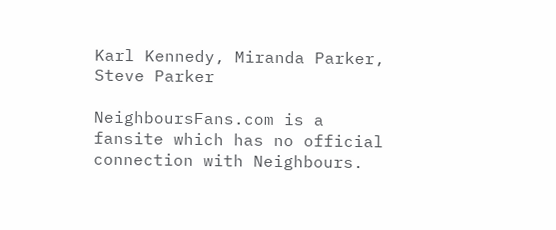Karl Kennedy, Miranda Parker, Steve Parker

NeighboursFans.com is a fansite which has no official connection with Neighbours.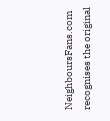NeighboursFans.com recognises the original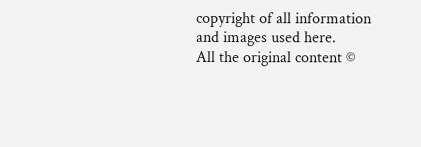copyright of all information and images used here.
All the original content ©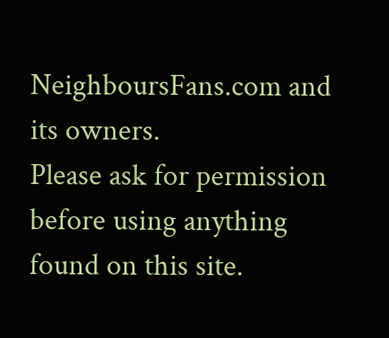NeighboursFans.com and its owners.
Please ask for permission before using anything found on this site.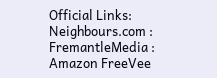Official Links: Neighbours.com : FremantleMedia : Amazon FreeVee